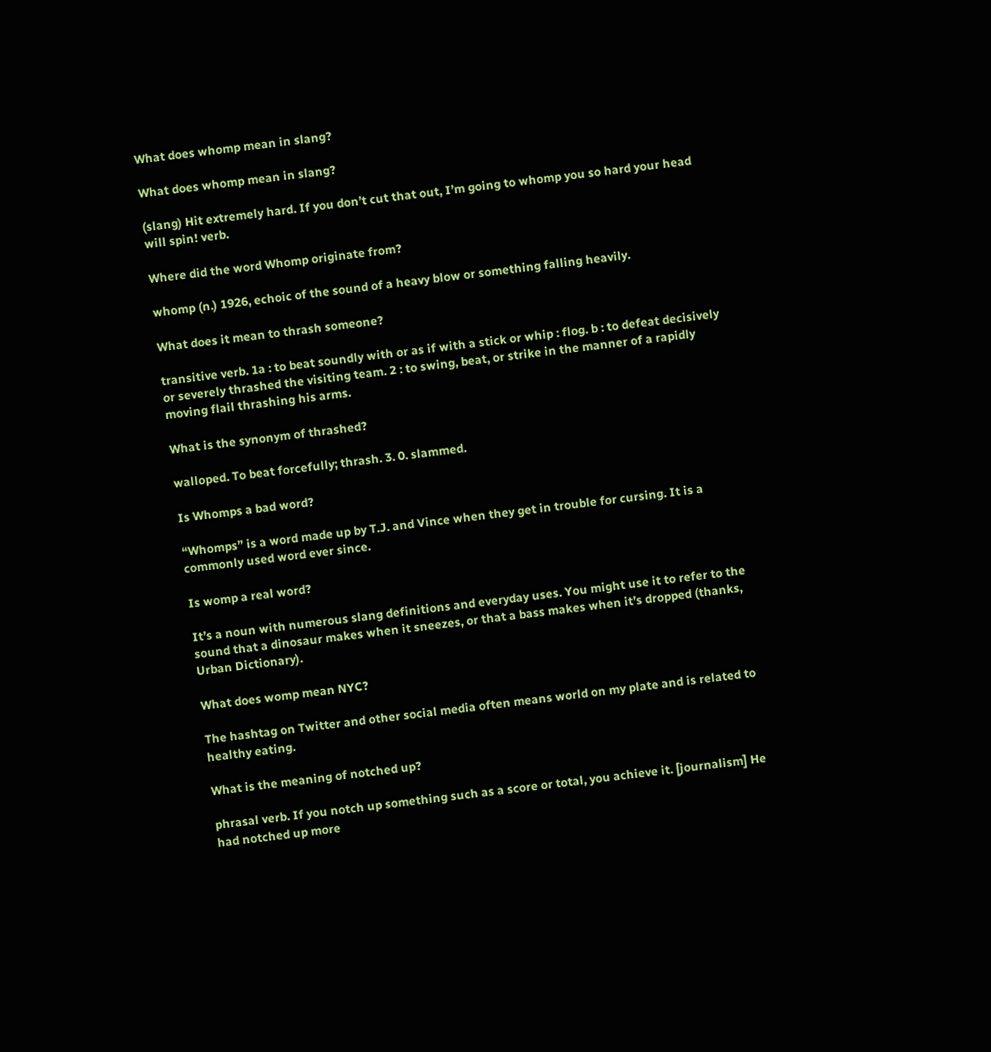What does whomp mean in slang?

What does whomp mean in slang?

(slang) Hit extremely hard. If you don’t cut that out, I’m going to whomp you so hard your head will spin! verb.

Where did the word Whomp originate from?

whomp (n.) 1926, echoic of the sound of a heavy blow or something falling heavily.

What does it mean to thrash someone?

transitive verb. 1a : to beat soundly with or as if with a stick or whip : flog. b : to defeat decisively or severely thrashed the visiting team. 2 : to swing, beat, or strike in the manner of a rapidly moving flail thrashing his arms.

What is the synonym of thrashed?

walloped. To beat forcefully; thrash. 3. 0. slammed.

Is Whomps a bad word?

“Whomps” is a word made up by T.J. and Vince when they get in trouble for cursing. It is a commonly used word ever since.

Is womp a real word?

It’s a noun with numerous slang definitions and everyday uses. You might use it to refer to the sound that a dinosaur makes when it sneezes, or that a bass makes when it’s dropped (thanks, Urban Dictionary).

What does womp mean NYC?

The hashtag on Twitter and other social media often means world on my plate and is related to healthy eating.

What is the meaning of notched up?

phrasal verb. If you notch up something such as a score or total, you achieve it. [journalism] He had notched up more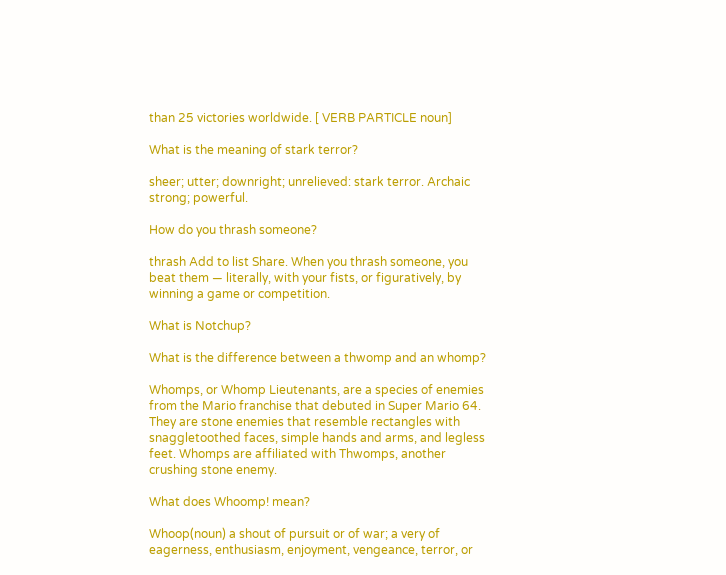than 25 victories worldwide. [ VERB PARTICLE noun]

What is the meaning of stark terror?

sheer; utter; downright; unrelieved: stark terror. Archaic strong; powerful.

How do you thrash someone?

thrash Add to list Share. When you thrash someone, you beat them — literally, with your fists, or figuratively, by winning a game or competition.

What is Notchup?

What is the difference between a thwomp and an whomp?

Whomps, or Whomp Lieutenants, are a species of enemies from the Mario franchise that debuted in Super Mario 64. They are stone enemies that resemble rectangles with snaggletoothed faces, simple hands and arms, and legless feet. Whomps are affiliated with Thwomps, another crushing stone enemy.

What does Whoomp! mean?

Whoop(noun) a shout of pursuit or of war; a very of eagerness, enthusiasm, enjoyment, vengeance, terror, or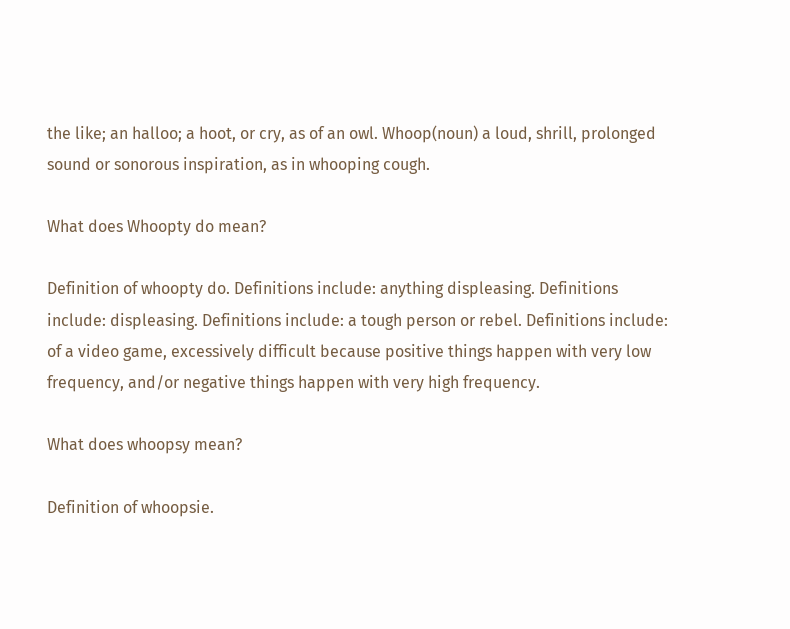the like; an halloo; a hoot, or cry, as of an owl. Whoop(noun) a loud, shrill, prolonged sound or sonorous inspiration, as in whooping cough.

What does Whoopty do mean?

Definition of whoopty do. Definitions include: anything displeasing. Definitions include: displeasing. Definitions include: a tough person or rebel. Definitions include: of a video game, excessively difficult because positive things happen with very low frequency, and/or negative things happen with very high frequency.

What does whoopsy mean?

Definition of whoopsie.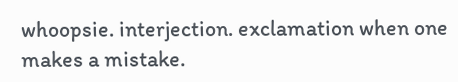whoopsie. interjection. exclamation when one makes a mistake.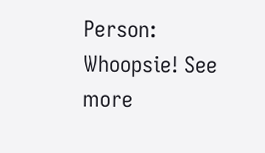Person: Whoopsie! See more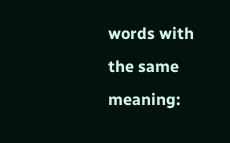words with the same meaning: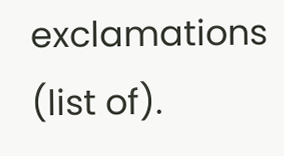exclamations (list of).